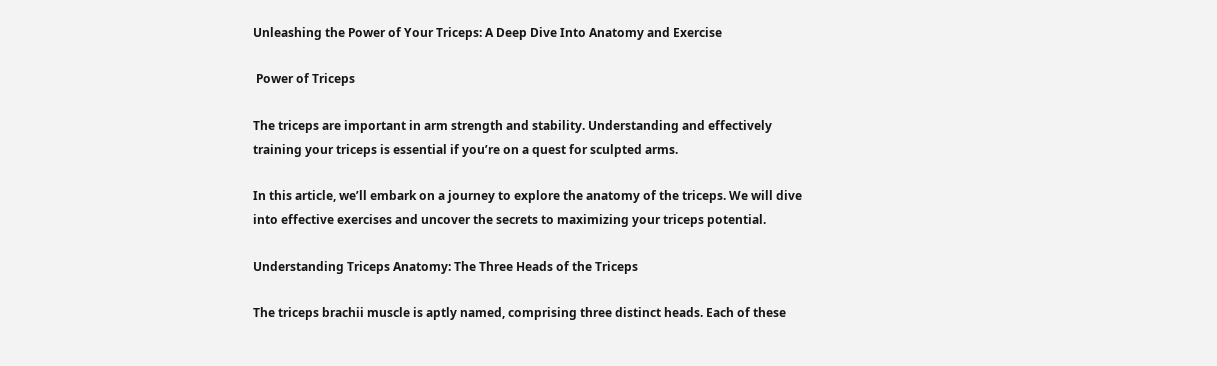Unleashing the Power of Your Triceps: A Deep Dive Into Anatomy and Exercise

 Power of Triceps

The triceps are important in arm strength and stability. Understanding and effectively training your triceps is essential if you’re on a quest for sculpted arms.

In this article, we’ll embark on a journey to explore the anatomy of the triceps. We will dive into effective exercises and uncover the secrets to maximizing your triceps potential.

Understanding Triceps Anatomy: The Three Heads of the Triceps

The triceps brachii muscle is aptly named, comprising three distinct heads. Each of these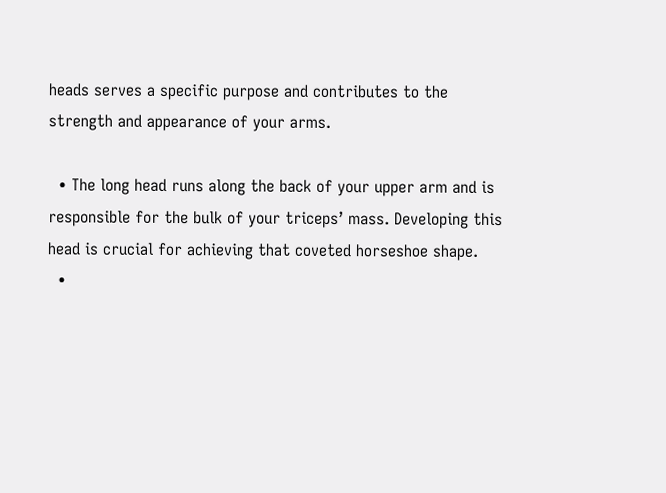heads serves a specific purpose and contributes to the strength and appearance of your arms.

  • The long head runs along the back of your upper arm and is responsible for the bulk of your triceps’ mass. Developing this head is crucial for achieving that coveted horseshoe shape.
  •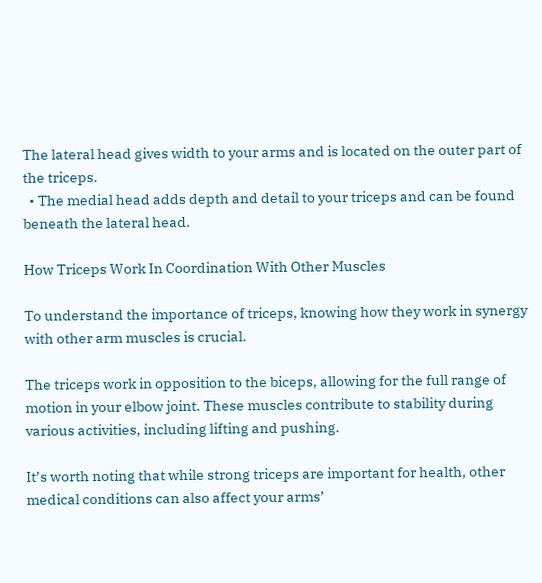The lateral head gives width to your arms and is located on the outer part of the triceps.
  • The medial head adds depth and detail to your triceps and can be found beneath the lateral head.

How Triceps Work In Coordination With Other Muscles

To understand the importance of triceps, knowing how they work in synergy with other arm muscles is crucial.

The triceps work in opposition to the biceps, allowing for the full range of motion in your elbow joint. These muscles contribute to stability during various activities, including lifting and pushing.

It’s worth noting that while strong triceps are important for health, other medical conditions can also affect your arms’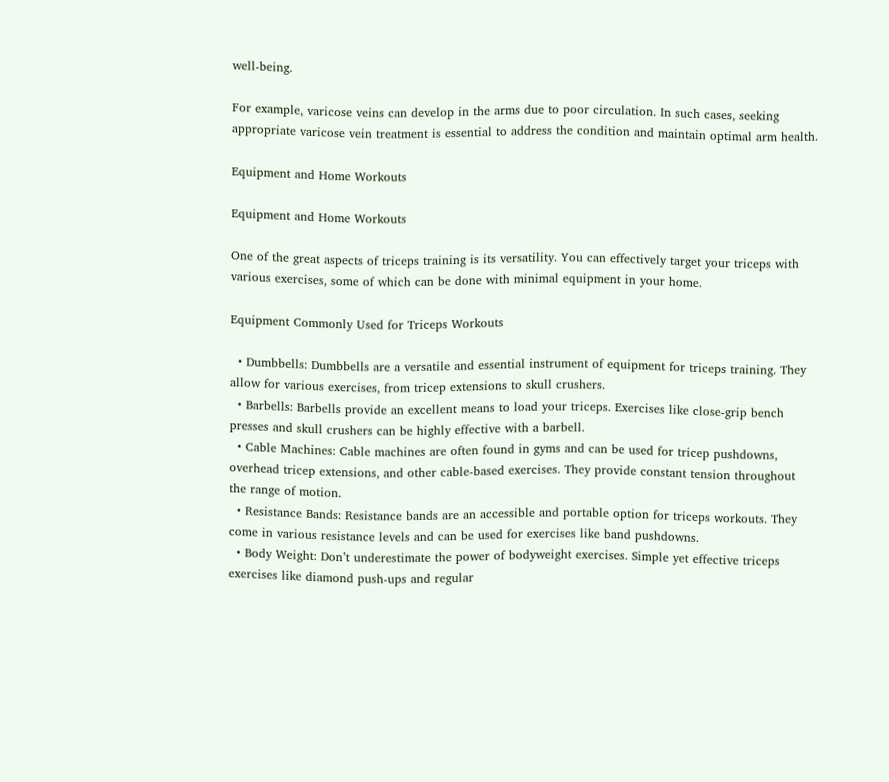well-being.

For example, varicose veins can develop in the arms due to poor circulation. In such cases, seeking appropriate varicose vein treatment is essential to address the condition and maintain optimal arm health.

Equipment and Home Workouts

Equipment and Home Workouts

One of the great aspects of triceps training is its versatility. You can effectively target your triceps with various exercises, some of which can be done with minimal equipment in your home.

Equipment Commonly Used for Triceps Workouts

  • Dumbbells: Dumbbells are a versatile and essential instrument of equipment for triceps training. They allow for various exercises, from tricep extensions to skull crushers.
  • Barbells: Barbells provide an excellent means to load your triceps. Exercises like close-grip bench presses and skull crushers can be highly effective with a barbell.
  • Cable Machines: Cable machines are often found in gyms and can be used for tricep pushdowns, overhead tricep extensions, and other cable-based exercises. They provide constant tension throughout the range of motion.
  • Resistance Bands: Resistance bands are an accessible and portable option for triceps workouts. They come in various resistance levels and can be used for exercises like band pushdowns.
  • Body Weight: Don’t underestimate the power of bodyweight exercises. Simple yet effective triceps exercises like diamond push-ups and regular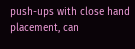push-ups with close hand placement, can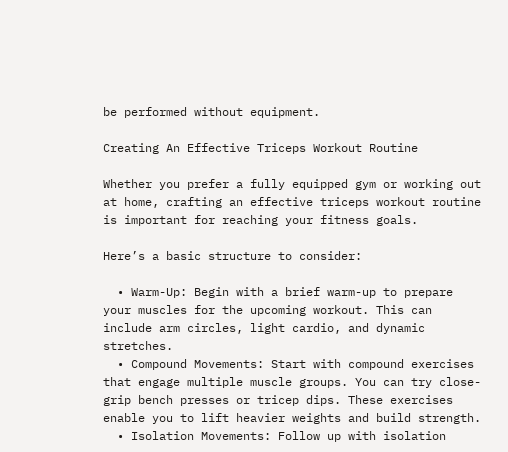be performed without equipment.

Creating An Effective Triceps Workout Routine

Whether you prefer a fully equipped gym or working out at home, crafting an effective triceps workout routine is important for reaching your fitness goals.

Here’s a basic structure to consider:

  • Warm-Up: Begin with a brief warm-up to prepare your muscles for the upcoming workout. This can include arm circles, light cardio, and dynamic stretches.
  • Compound Movements: Start with compound exercises that engage multiple muscle groups. You can try close-grip bench presses or tricep dips. These exercises enable you to lift heavier weights and build strength.
  • Isolation Movements: Follow up with isolation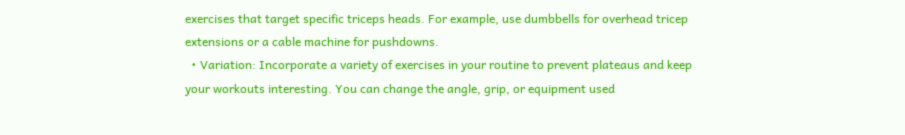exercises that target specific triceps heads. For example, use dumbbells for overhead tricep extensions or a cable machine for pushdowns.
  • Variation: Incorporate a variety of exercises in your routine to prevent plateaus and keep your workouts interesting. You can change the angle, grip, or equipment used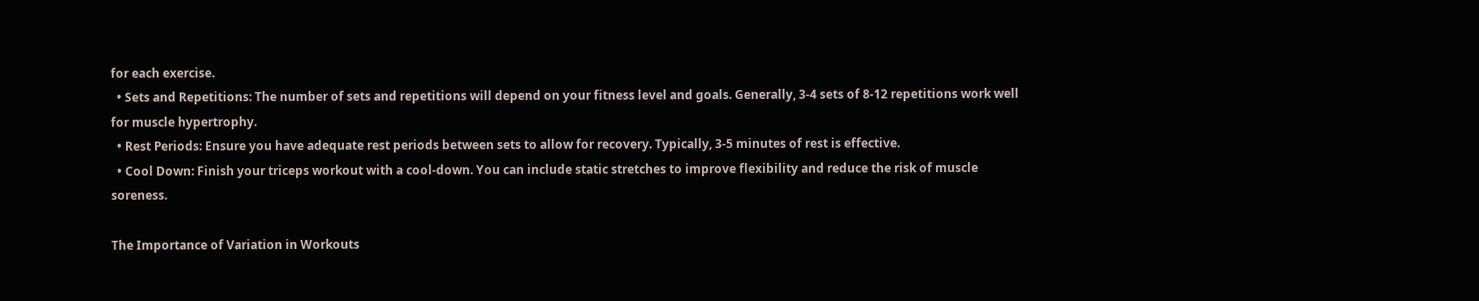for each exercise.
  • Sets and Repetitions: The number of sets and repetitions will depend on your fitness level and goals. Generally, 3-4 sets of 8-12 repetitions work well for muscle hypertrophy.
  • Rest Periods: Ensure you have adequate rest periods between sets to allow for recovery. Typically, 3-5 minutes of rest is effective.
  • Cool Down: Finish your triceps workout with a cool-down. You can include static stretches to improve flexibility and reduce the risk of muscle soreness.

The Importance of Variation in Workouts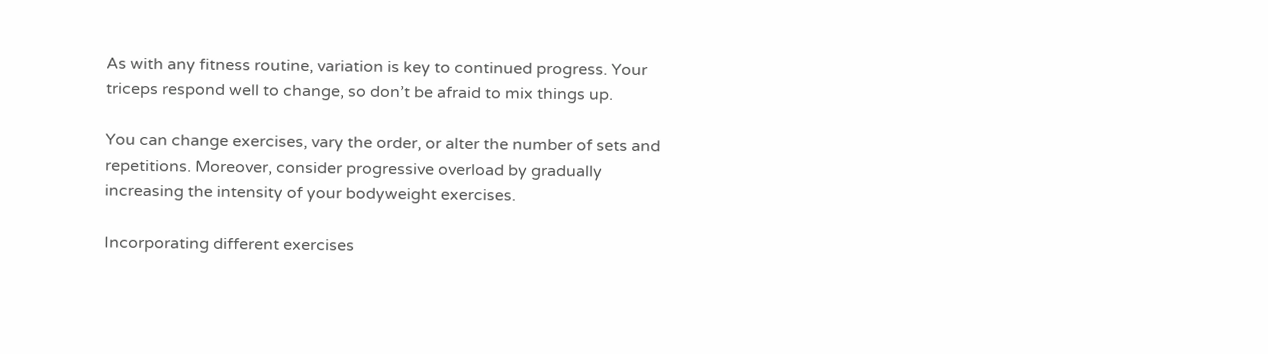As with any fitness routine, variation is key to continued progress. Your triceps respond well to change, so don’t be afraid to mix things up.

You can change exercises, vary the order, or alter the number of sets and repetitions. Moreover, consider progressive overload by gradually increasing the intensity of your bodyweight exercises.

Incorporating different exercises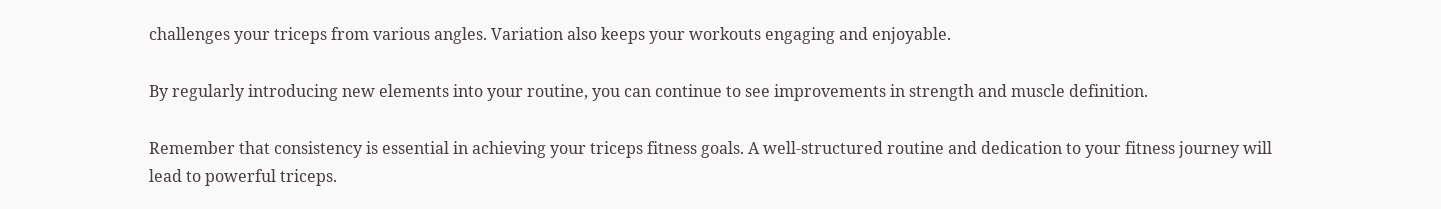challenges your triceps from various angles. Variation also keeps your workouts engaging and enjoyable.

By regularly introducing new elements into your routine, you can continue to see improvements in strength and muscle definition.

Remember that consistency is essential in achieving your triceps fitness goals. A well-structured routine and dedication to your fitness journey will lead to powerful triceps.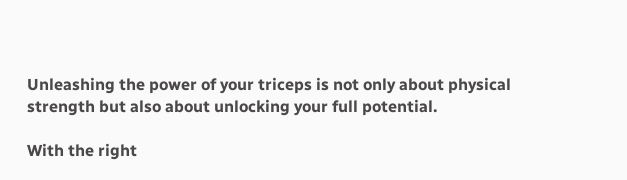Unleashing the power of your triceps is not only about physical strength but also about unlocking your full potential.

With the right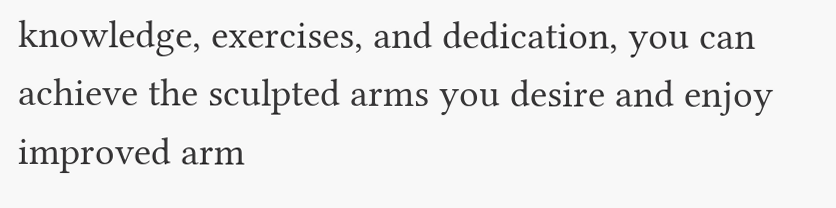knowledge, exercises, and dedication, you can achieve the sculpted arms you desire and enjoy improved arm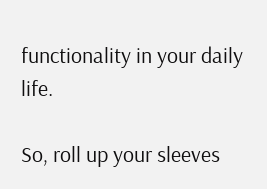functionality in your daily life.

So, roll up your sleeves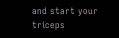and start your triceps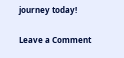journey today!

Leave a Comment